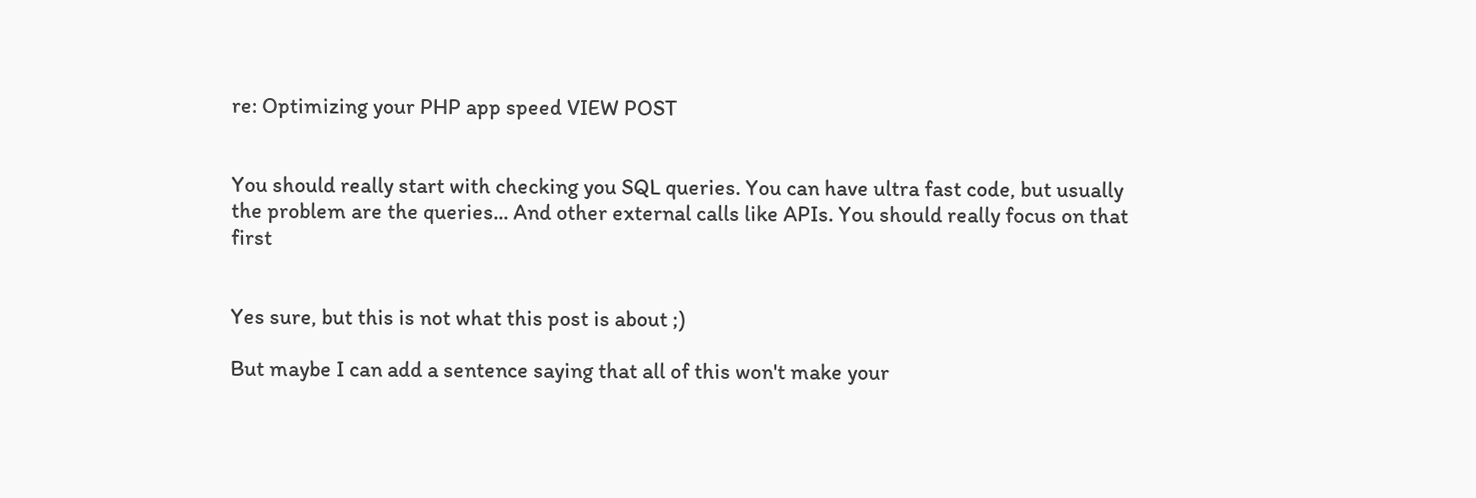re: Optimizing your PHP app speed VIEW POST


You should really start with checking you SQL queries. You can have ultra fast code, but usually the problem are the queries... And other external calls like APIs. You should really focus on that first


Yes sure, but this is not what this post is about ;)

But maybe I can add a sentence saying that all of this won't make your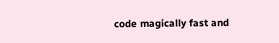code magically fast and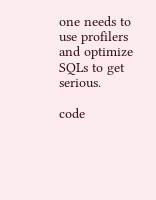one needs to use profilers and optimize SQLs to get serious.

code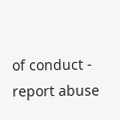of conduct - report abuse